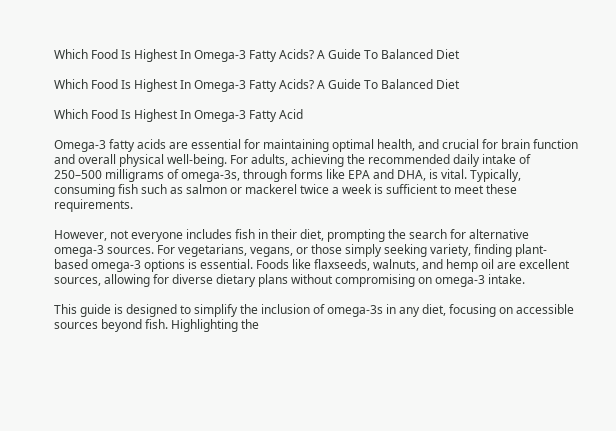Which Food Is Highest In Omega-3 Fatty Acids? A Guide To Balanced Diet

Which Food Is Highest In Omega-3 Fatty Acids? A Guide To Balanced Diet

Which Food Is Highest In Omega-3 Fatty Acid

Omega-3 fatty acids are essential for maintaining optimal health, and crucial for brain function and overall physical well-being. For adults, achieving the recommended daily intake of 250–500 milligrams of omega-3s, through forms like EPA and DHA, is vital. Typically, consuming fish such as salmon or mackerel twice a week is sufficient to meet these requirements.

However, not everyone includes fish in their diet, prompting the search for alternative omega-3 sources. For vegetarians, vegans, or those simply seeking variety, finding plant-based omega-3 options is essential. Foods like flaxseeds, walnuts, and hemp oil are excellent sources, allowing for diverse dietary plans without compromising on omega-3 intake.

This guide is designed to simplify the inclusion of omega-3s in any diet, focusing on accessible sources beyond fish. Highlighting the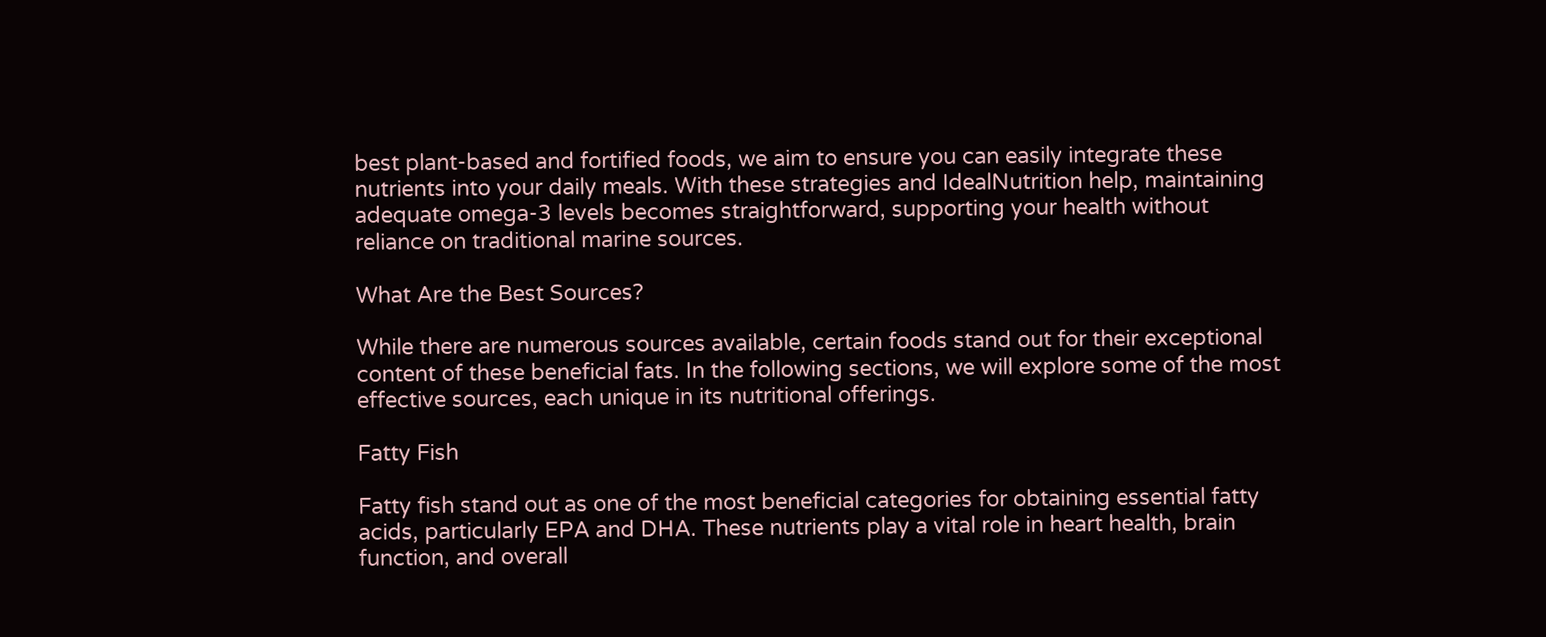best plant-based and fortified foods, we aim to ensure you can easily integrate these nutrients into your daily meals. With these strategies and IdealNutrition help, maintaining adequate omega-3 levels becomes straightforward, supporting your health without reliance on traditional marine sources.

What Are the Best Sources?

While there are numerous sources available, certain foods stand out for their exceptional content of these beneficial fats. In the following sections, we will explore some of the most effective sources, each unique in its nutritional offerings.

Fatty Fish

Fatty fish stand out as one of the most beneficial categories for obtaining essential fatty acids, particularly EPA and DHA. These nutrients play a vital role in heart health, brain function, and overall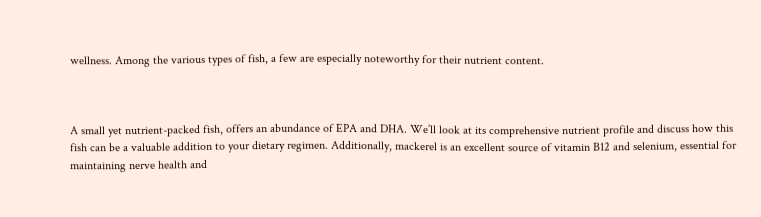wellness. Among the various types of fish, a few are especially noteworthy for their nutrient content.



A small yet nutrient-packed fish, offers an abundance of EPA and DHA. We’ll look at its comprehensive nutrient profile and discuss how this fish can be a valuable addition to your dietary regimen. Additionally, mackerel is an excellent source of vitamin B12 and selenium, essential for maintaining nerve health and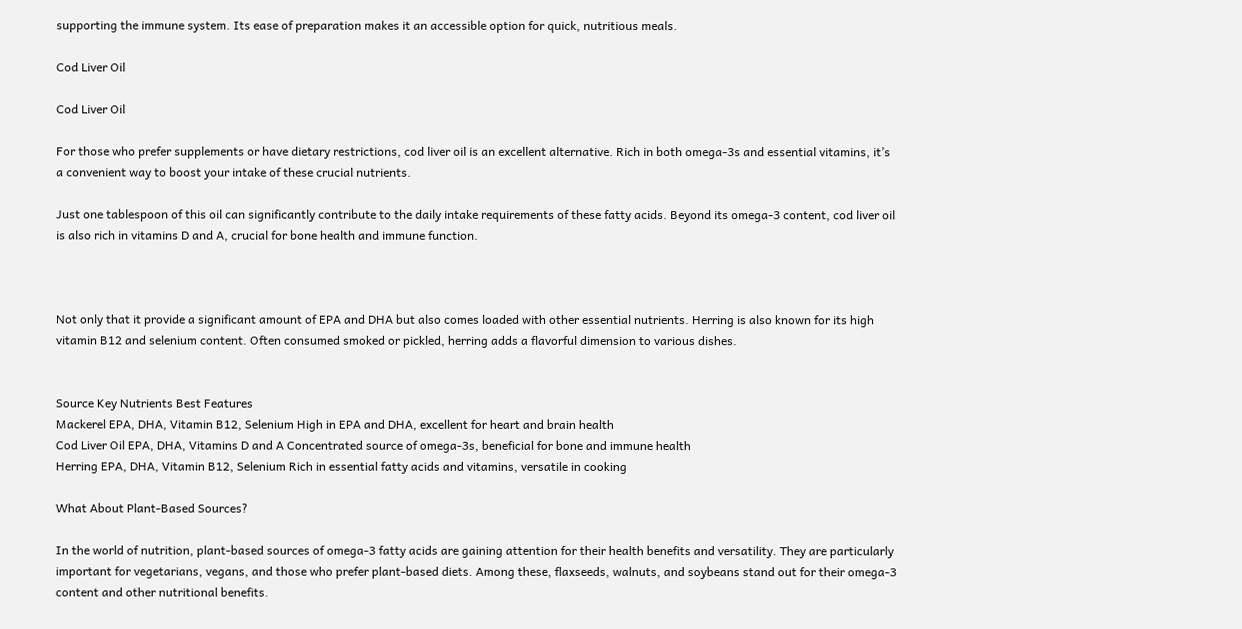supporting the immune system. Its ease of preparation makes it an accessible option for quick, nutritious meals.

Cod Liver Oil

Cod Liver Oil

For those who prefer supplements or have dietary restrictions, cod liver oil is an excellent alternative. Rich in both omega-3s and essential vitamins, it’s a convenient way to boost your intake of these crucial nutrients.

Just one tablespoon of this oil can significantly contribute to the daily intake requirements of these fatty acids. Beyond its omega-3 content, cod liver oil is also rich in vitamins D and A, crucial for bone health and immune function.



Not only that it provide a significant amount of EPA and DHA but also comes loaded with other essential nutrients. Herring is also known for its high vitamin B12 and selenium content. Often consumed smoked or pickled, herring adds a flavorful dimension to various dishes.


Source Key Nutrients Best Features
Mackerel EPA, DHA, Vitamin B12, Selenium High in EPA and DHA, excellent for heart and brain health
Cod Liver Oil EPA, DHA, Vitamins D and A Concentrated source of omega-3s, beneficial for bone and immune health
Herring EPA, DHA, Vitamin B12, Selenium Rich in essential fatty acids and vitamins, versatile in cooking

What About Plant-Based Sources?

In the world of nutrition, plant-based sources of omega-3 fatty acids are gaining attention for their health benefits and versatility. They are particularly important for vegetarians, vegans, and those who prefer plant-based diets. Among these, flaxseeds, walnuts, and soybeans stand out for their omega-3 content and other nutritional benefits.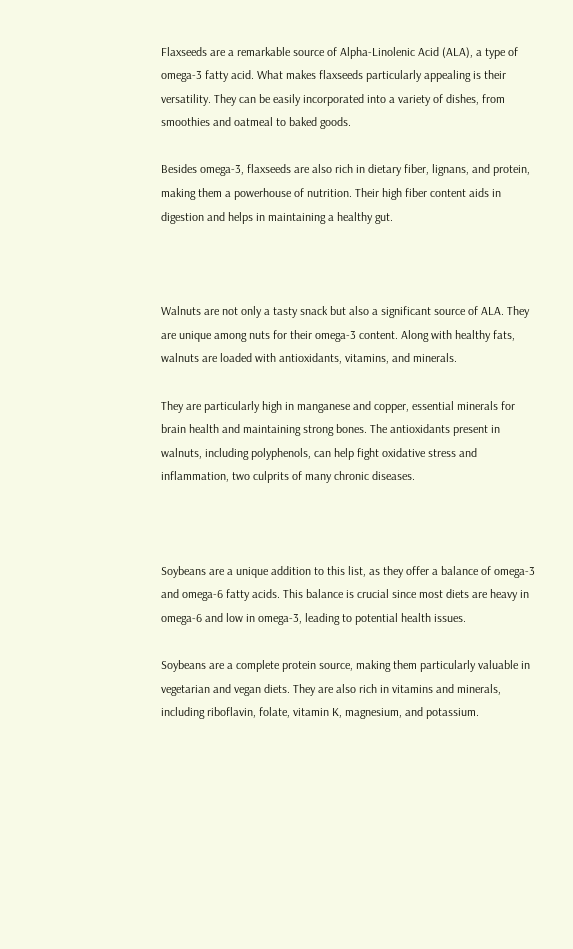Flaxseeds are a remarkable source of Alpha-Linolenic Acid (ALA), a type of omega-3 fatty acid. What makes flaxseeds particularly appealing is their versatility. They can be easily incorporated into a variety of dishes, from smoothies and oatmeal to baked goods.

Besides omega-3, flaxseeds are also rich in dietary fiber, lignans, and protein, making them a powerhouse of nutrition. Their high fiber content aids in digestion and helps in maintaining a healthy gut.



Walnuts are not only a tasty snack but also a significant source of ALA. They are unique among nuts for their omega-3 content. Along with healthy fats, walnuts are loaded with antioxidants, vitamins, and minerals.

They are particularly high in manganese and copper, essential minerals for brain health and maintaining strong bones. The antioxidants present in walnuts, including polyphenols, can help fight oxidative stress and inflammation, two culprits of many chronic diseases.



Soybeans are a unique addition to this list, as they offer a balance of omega-3 and omega-6 fatty acids. This balance is crucial since most diets are heavy in omega-6 and low in omega-3, leading to potential health issues.

Soybeans are a complete protein source, making them particularly valuable in vegetarian and vegan diets. They are also rich in vitamins and minerals, including riboflavin, folate, vitamin K, magnesium, and potassium.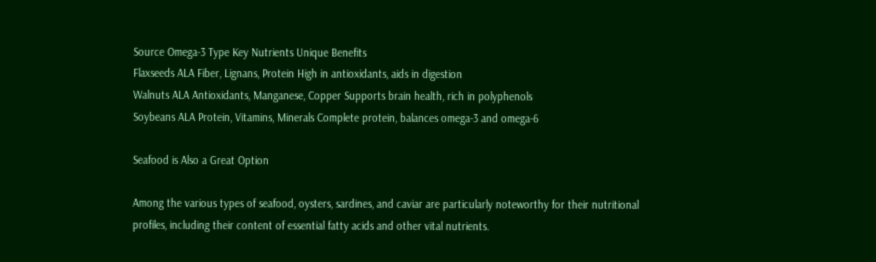Source Omega-3 Type Key Nutrients Unique Benefits
Flaxseeds ALA Fiber, Lignans, Protein High in antioxidants, aids in digestion
Walnuts ALA Antioxidants, Manganese, Copper Supports brain health, rich in polyphenols
Soybeans ALA Protein, Vitamins, Minerals Complete protein, balances omega-3 and omega-6

Seafood is Also a Great Option

Among the various types of seafood, oysters, sardines, and caviar are particularly noteworthy for their nutritional profiles, including their content of essential fatty acids and other vital nutrients.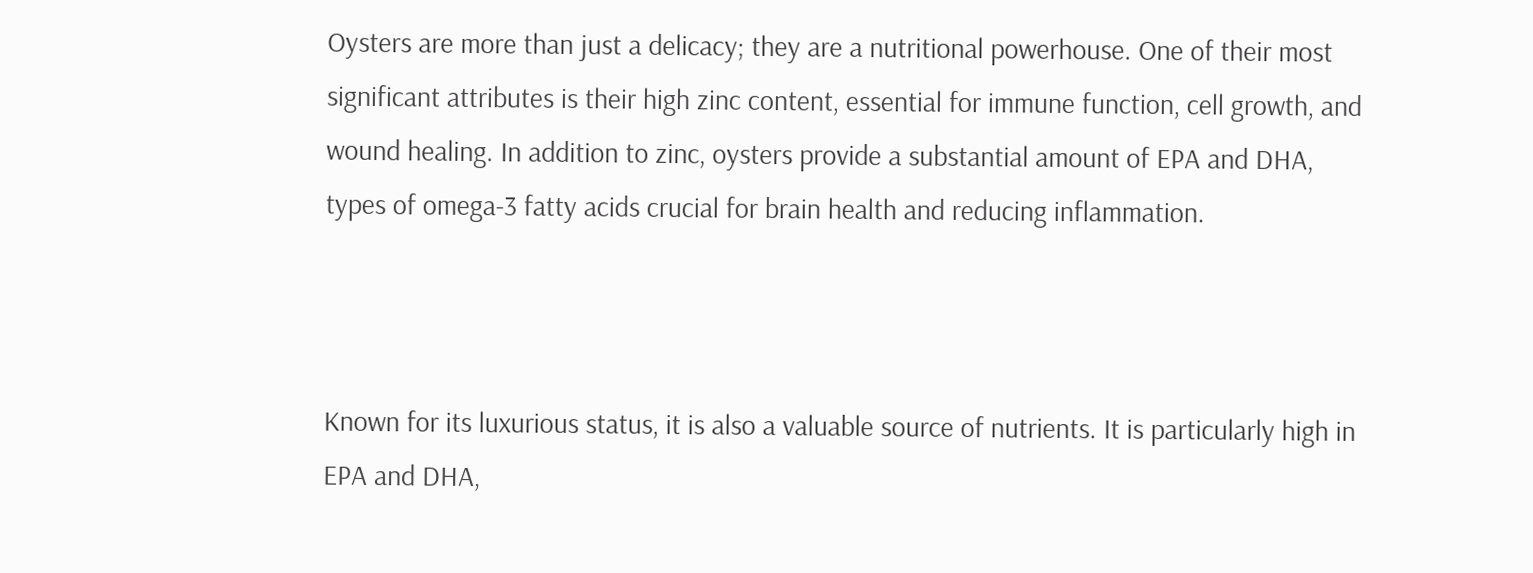Oysters are more than just a delicacy; they are a nutritional powerhouse. One of their most significant attributes is their high zinc content, essential for immune function, cell growth, and wound healing. In addition to zinc, oysters provide a substantial amount of EPA and DHA, types of omega-3 fatty acids crucial for brain health and reducing inflammation.



Known for its luxurious status, it is also a valuable source of nutrients. It is particularly high in EPA and DHA,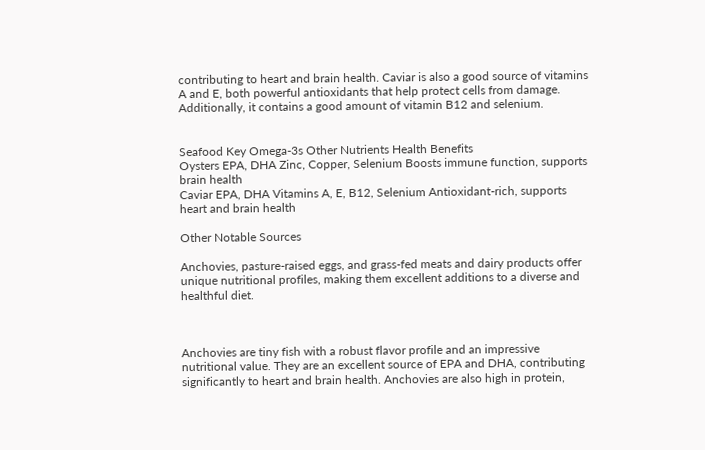contributing to heart and brain health. Caviar is also a good source of vitamins A and E, both powerful antioxidants that help protect cells from damage. Additionally, it contains a good amount of vitamin B12 and selenium.


Seafood Key Omega-3s Other Nutrients Health Benefits
Oysters EPA, DHA Zinc, Copper, Selenium Boosts immune function, supports brain health
Caviar EPA, DHA Vitamins A, E, B12, Selenium Antioxidant-rich, supports heart and brain health

Other Notable Sources

Anchovies, pasture-raised eggs, and grass-fed meats and dairy products offer unique nutritional profiles, making them excellent additions to a diverse and healthful diet.



Anchovies are tiny fish with a robust flavor profile and an impressive nutritional value. They are an excellent source of EPA and DHA, contributing significantly to heart and brain health. Anchovies are also high in protein,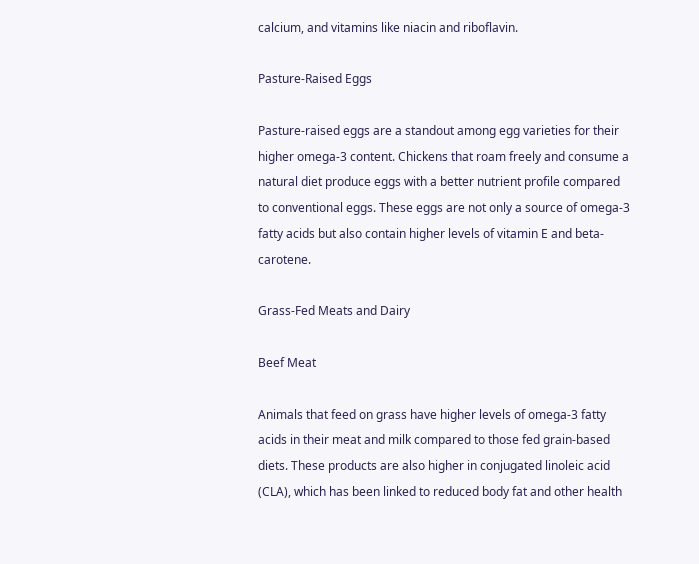calcium, and vitamins like niacin and riboflavin.

Pasture-Raised Eggs

Pasture-raised eggs are a standout among egg varieties for their higher omega-3 content. Chickens that roam freely and consume a natural diet produce eggs with a better nutrient profile compared to conventional eggs. These eggs are not only a source of omega-3 fatty acids but also contain higher levels of vitamin E and beta-carotene.

Grass-Fed Meats and Dairy

Beef Meat

Animals that feed on grass have higher levels of omega-3 fatty acids in their meat and milk compared to those fed grain-based diets. These products are also higher in conjugated linoleic acid (CLA), which has been linked to reduced body fat and other health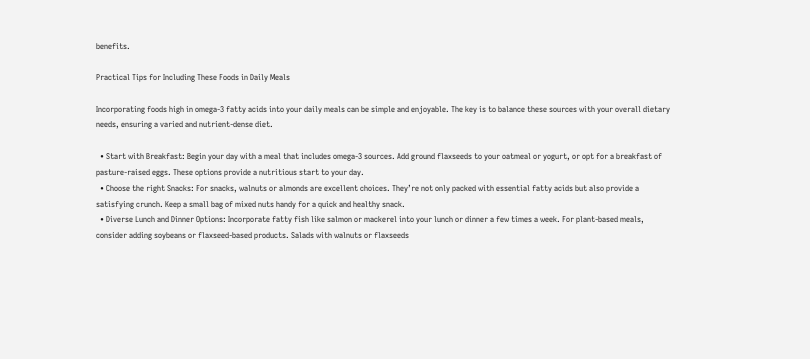benefits.

Practical Tips for Including These Foods in Daily Meals

Incorporating foods high in omega-3 fatty acids into your daily meals can be simple and enjoyable. The key is to balance these sources with your overall dietary needs, ensuring a varied and nutrient-dense diet.

  • Start with Breakfast: Begin your day with a meal that includes omega-3 sources. Add ground flaxseeds to your oatmeal or yogurt, or opt for a breakfast of pasture-raised eggs. These options provide a nutritious start to your day.
  • Choose the right Snacks: For snacks, walnuts or almonds are excellent choices. They’re not only packed with essential fatty acids but also provide a satisfying crunch. Keep a small bag of mixed nuts handy for a quick and healthy snack.
  • Diverse Lunch and Dinner Options: Incorporate fatty fish like salmon or mackerel into your lunch or dinner a few times a week. For plant-based meals, consider adding soybeans or flaxseed-based products. Salads with walnuts or flaxseeds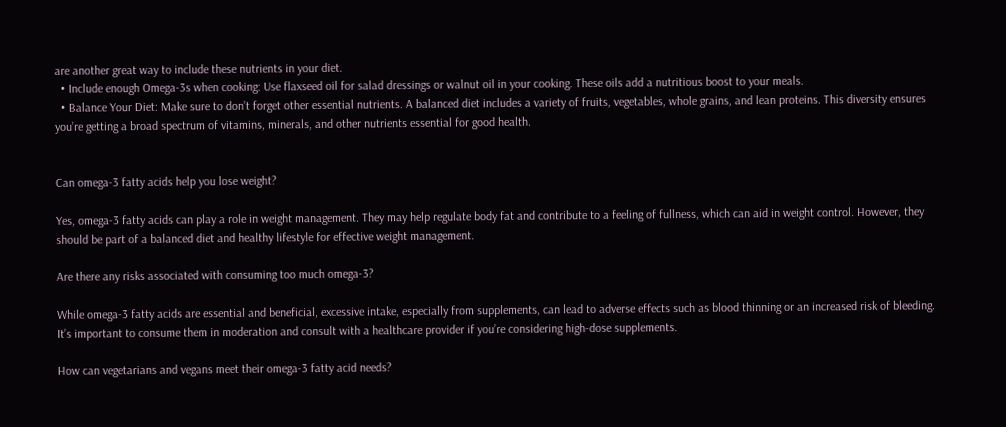are another great way to include these nutrients in your diet.
  • Include enough Omega-3s when cooking: Use flaxseed oil for salad dressings or walnut oil in your cooking. These oils add a nutritious boost to your meals.
  • Balance Your Diet: Make sure to don’t forget other essential nutrients. A balanced diet includes a variety of fruits, vegetables, whole grains, and lean proteins. This diversity ensures you’re getting a broad spectrum of vitamins, minerals, and other nutrients essential for good health.


Can omega-3 fatty acids help you lose weight?

Yes, omega-3 fatty acids can play a role in weight management. They may help regulate body fat and contribute to a feeling of fullness, which can aid in weight control. However, they should be part of a balanced diet and healthy lifestyle for effective weight management.

Are there any risks associated with consuming too much omega-3?

While omega-3 fatty acids are essential and beneficial, excessive intake, especially from supplements, can lead to adverse effects such as blood thinning or an increased risk of bleeding. It’s important to consume them in moderation and consult with a healthcare provider if you’re considering high-dose supplements.

How can vegetarians and vegans meet their omega-3 fatty acid needs?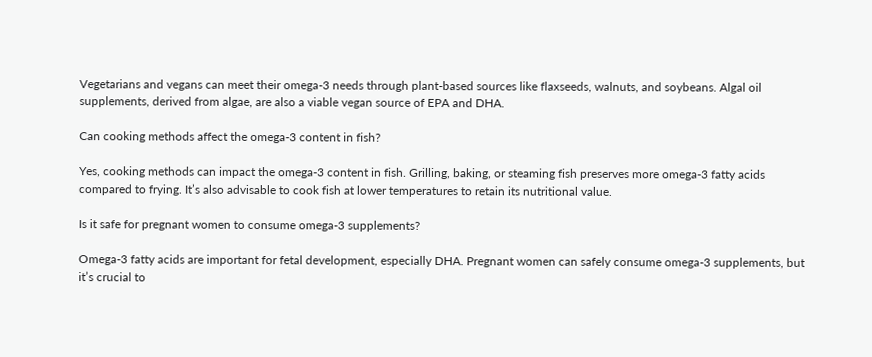Vegetarians and vegans can meet their omega-3 needs through plant-based sources like flaxseeds, walnuts, and soybeans. Algal oil supplements, derived from algae, are also a viable vegan source of EPA and DHA.

Can cooking methods affect the omega-3 content in fish?

Yes, cooking methods can impact the omega-3 content in fish. Grilling, baking, or steaming fish preserves more omega-3 fatty acids compared to frying. It’s also advisable to cook fish at lower temperatures to retain its nutritional value.

Is it safe for pregnant women to consume omega-3 supplements?

Omega-3 fatty acids are important for fetal development, especially DHA. Pregnant women can safely consume omega-3 supplements, but it’s crucial to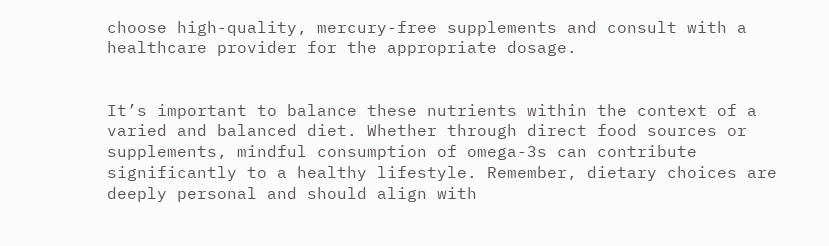choose high-quality, mercury-free supplements and consult with a healthcare provider for the appropriate dosage.


It’s important to balance these nutrients within the context of a varied and balanced diet. Whether through direct food sources or supplements, mindful consumption of omega-3s can contribute significantly to a healthy lifestyle. Remember, dietary choices are deeply personal and should align with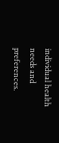individual health needs and preferences.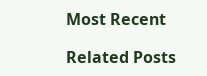Most Recent

Related Posts